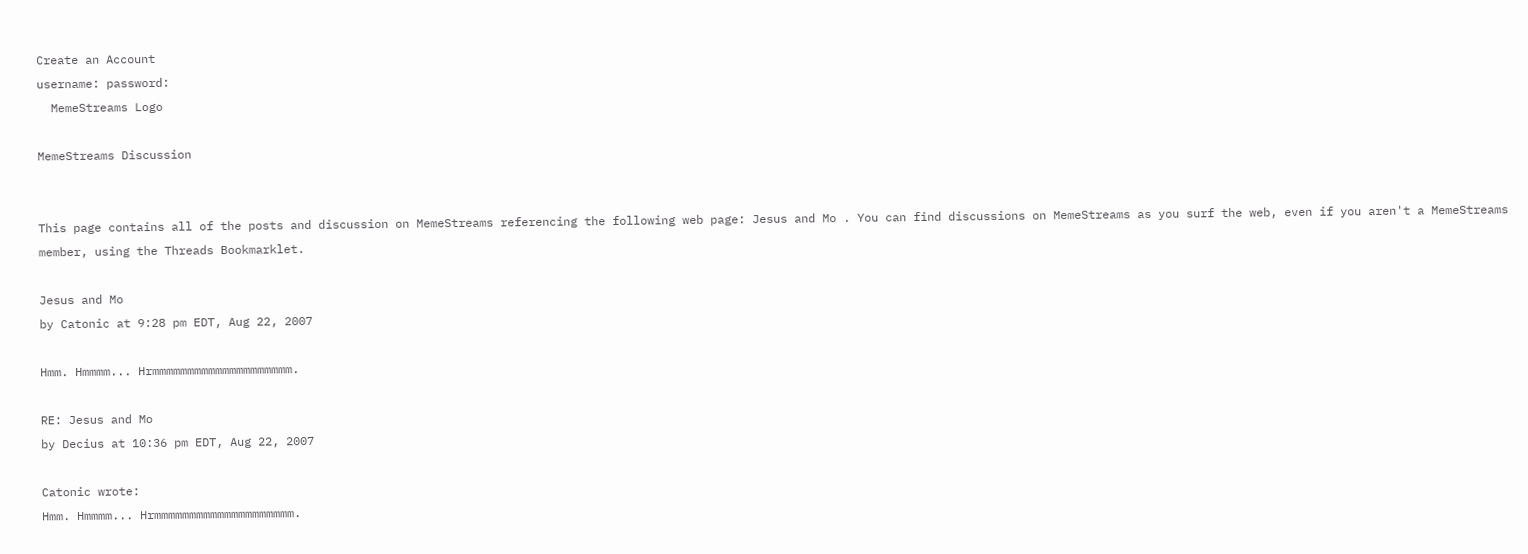Create an Account
username: password:
  MemeStreams Logo

MemeStreams Discussion


This page contains all of the posts and discussion on MemeStreams referencing the following web page: Jesus and Mo . You can find discussions on MemeStreams as you surf the web, even if you aren't a MemeStreams member, using the Threads Bookmarklet.

Jesus and Mo
by Catonic at 9:28 pm EDT, Aug 22, 2007

Hmm. Hmmmm... Hrmmmmmmmmmmmmmmmmmmmm.

RE: Jesus and Mo
by Decius at 10:36 pm EDT, Aug 22, 2007

Catonic wrote:
Hmm. Hmmmm... Hrmmmmmmmmmmmmmmmmmmmm.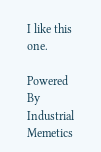I like this one.

Powered By Industrial Memetics